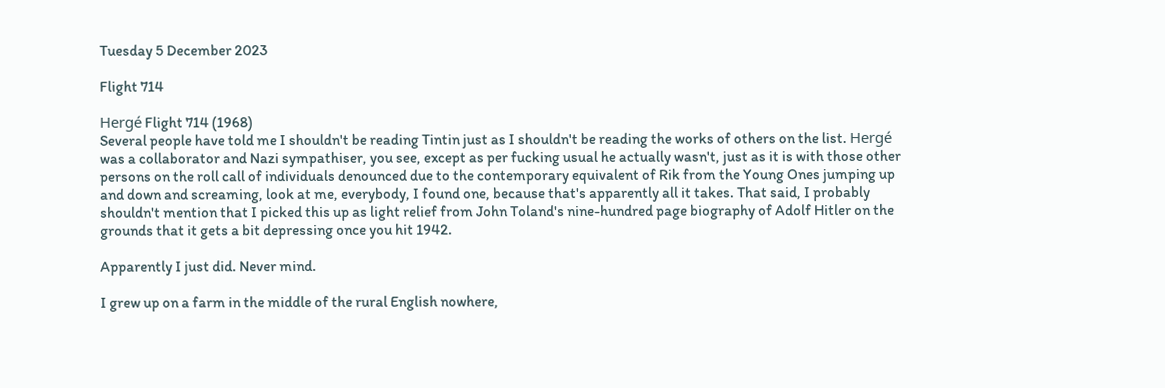Tuesday 5 December 2023

Flight 714

Hergé Flight 714 (1968)
Several people have told me I shouldn't be reading Tintin just as I shouldn't be reading the works of others on the list. Hergé was a collaborator and Nazi sympathiser, you see, except as per fucking usual he actually wasn't, just as it is with those other persons on the roll call of individuals denounced due to the contemporary equivalent of Rik from the Young Ones jumping up and down and screaming, look at me, everybody, I found one, because that's apparently all it takes. That said, I probably shouldn't mention that I picked this up as light relief from John Toland's nine-hundred page biography of Adolf Hitler on the grounds that it gets a bit depressing once you hit 1942.

Apparently I just did. Never mind.

I grew up on a farm in the middle of the rural English nowhere,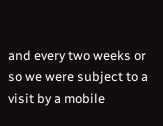and every two weeks or so we were subject to a visit by a mobile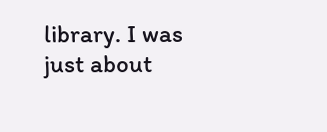library. I was just about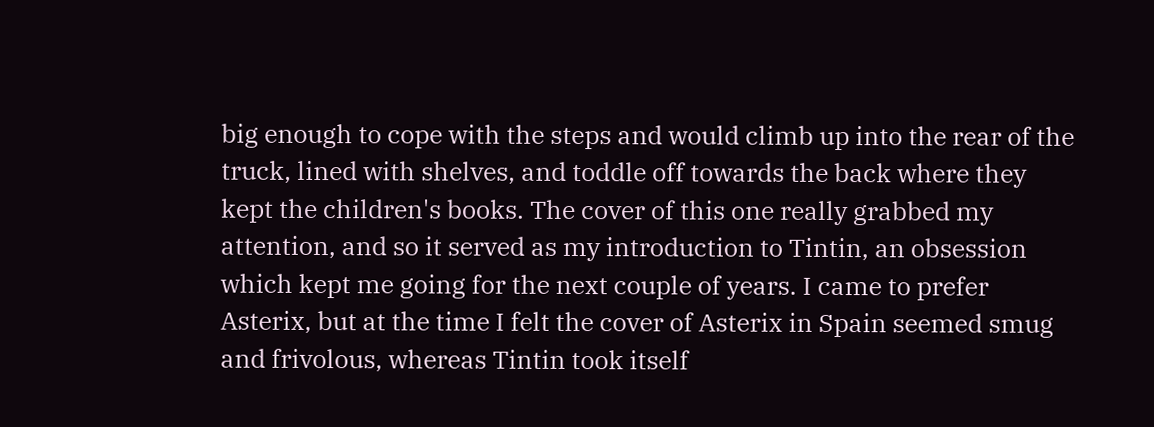big enough to cope with the steps and would climb up into the rear of the truck, lined with shelves, and toddle off towards the back where they kept the children's books. The cover of this one really grabbed my attention, and so it served as my introduction to Tintin, an obsession which kept me going for the next couple of years. I came to prefer Asterix, but at the time I felt the cover of Asterix in Spain seemed smug and frivolous, whereas Tintin took itself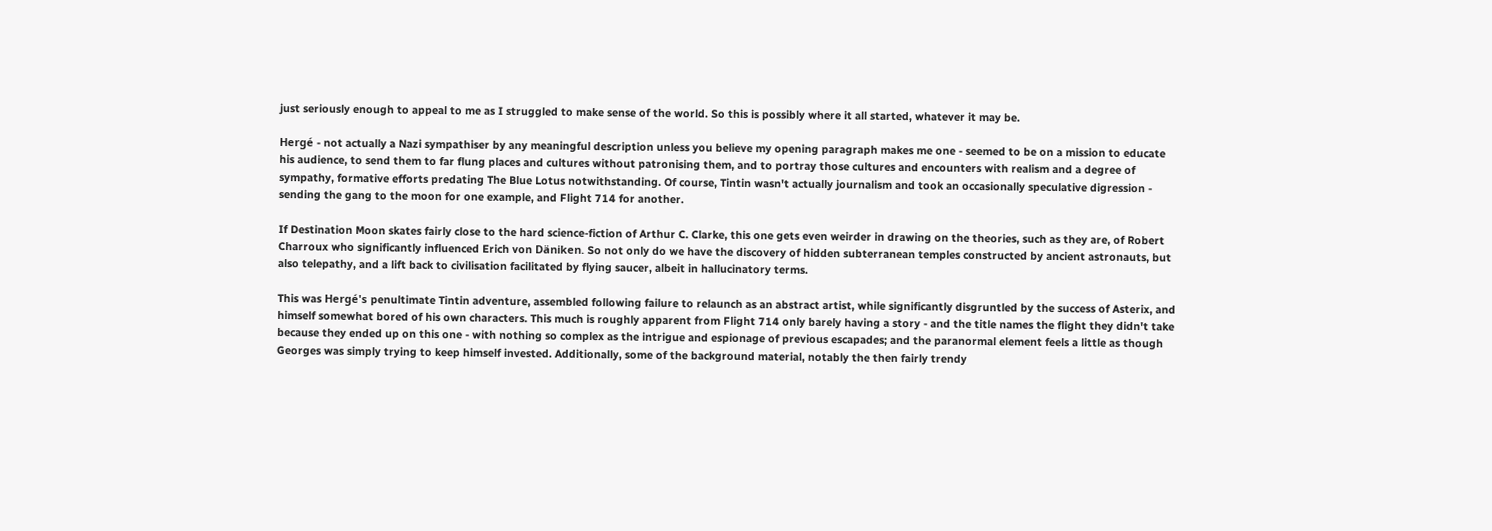just seriously enough to appeal to me as I struggled to make sense of the world. So this is possibly where it all started, whatever it may be.

Hergé - not actually a Nazi sympathiser by any meaningful description unless you believe my opening paragraph makes me one - seemed to be on a mission to educate his audience, to send them to far flung places and cultures without patronising them, and to portray those cultures and encounters with realism and a degree of sympathy, formative efforts predating The Blue Lotus notwithstanding. Of course, Tintin wasn't actually journalism and took an occasionally speculative digression - sending the gang to the moon for one example, and Flight 714 for another.

If Destination Moon skates fairly close to the hard science-fiction of Arthur C. Clarke, this one gets even weirder in drawing on the theories, such as they are, of Robert Charroux who significantly influenced Erich von Däniken. So not only do we have the discovery of hidden subterranean temples constructed by ancient astronauts, but also telepathy, and a lift back to civilisation facilitated by flying saucer, albeit in hallucinatory terms.

This was Hergé's penultimate Tintin adventure, assembled following failure to relaunch as an abstract artist, while significantly disgruntled by the success of Asterix, and himself somewhat bored of his own characters. This much is roughly apparent from Flight 714 only barely having a story - and the title names the flight they didn't take because they ended up on this one - with nothing so complex as the intrigue and espionage of previous escapades; and the paranormal element feels a little as though Georges was simply trying to keep himself invested. Additionally, some of the background material, notably the then fairly trendy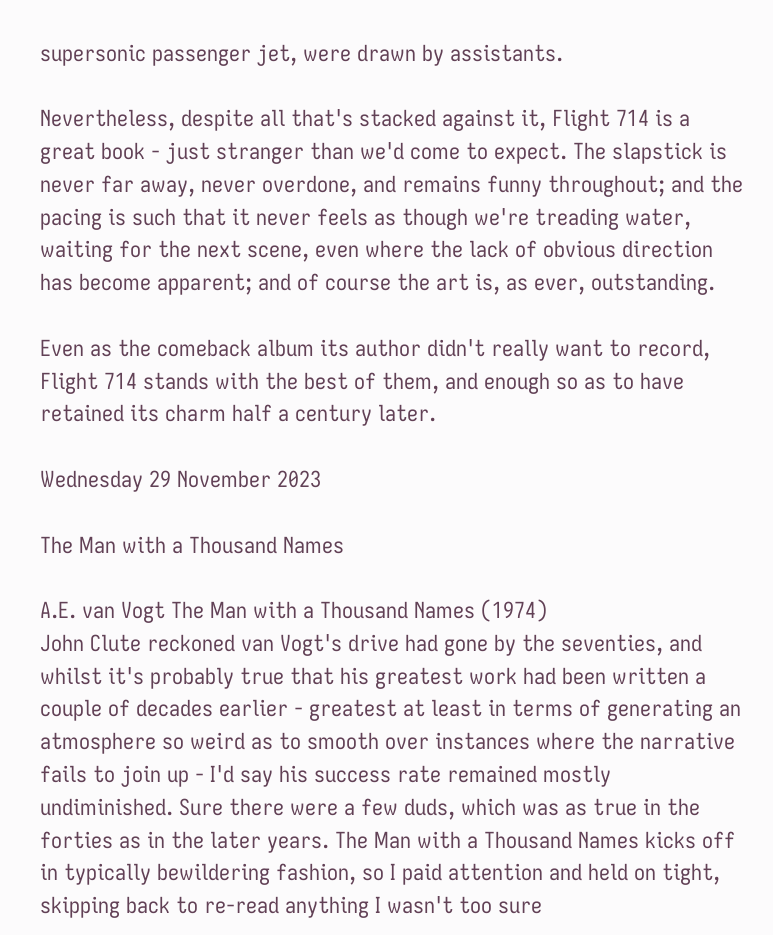supersonic passenger jet, were drawn by assistants.

Nevertheless, despite all that's stacked against it, Flight 714 is a great book - just stranger than we'd come to expect. The slapstick is never far away, never overdone, and remains funny throughout; and the pacing is such that it never feels as though we're treading water, waiting for the next scene, even where the lack of obvious direction has become apparent; and of course the art is, as ever, outstanding.

Even as the comeback album its author didn't really want to record, Flight 714 stands with the best of them, and enough so as to have retained its charm half a century later.

Wednesday 29 November 2023

The Man with a Thousand Names

A.E. van Vogt The Man with a Thousand Names (1974)
John Clute reckoned van Vogt's drive had gone by the seventies, and whilst it's probably true that his greatest work had been written a couple of decades earlier - greatest at least in terms of generating an atmosphere so weird as to smooth over instances where the narrative fails to join up - I'd say his success rate remained mostly undiminished. Sure there were a few duds, which was as true in the forties as in the later years. The Man with a Thousand Names kicks off in typically bewildering fashion, so I paid attention and held on tight, skipping back to re-read anything I wasn't too sure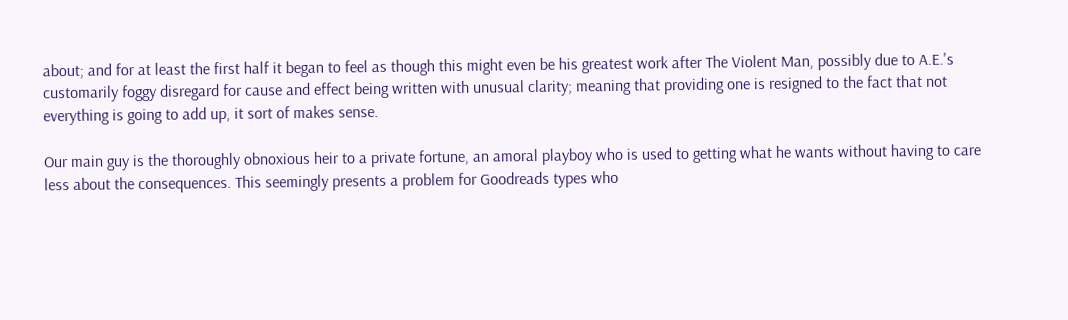about; and for at least the first half it began to feel as though this might even be his greatest work after The Violent Man, possibly due to A.E.'s customarily foggy disregard for cause and effect being written with unusual clarity; meaning that providing one is resigned to the fact that not everything is going to add up, it sort of makes sense.

Our main guy is the thoroughly obnoxious heir to a private fortune, an amoral playboy who is used to getting what he wants without having to care less about the consequences. This seemingly presents a problem for Goodreads types who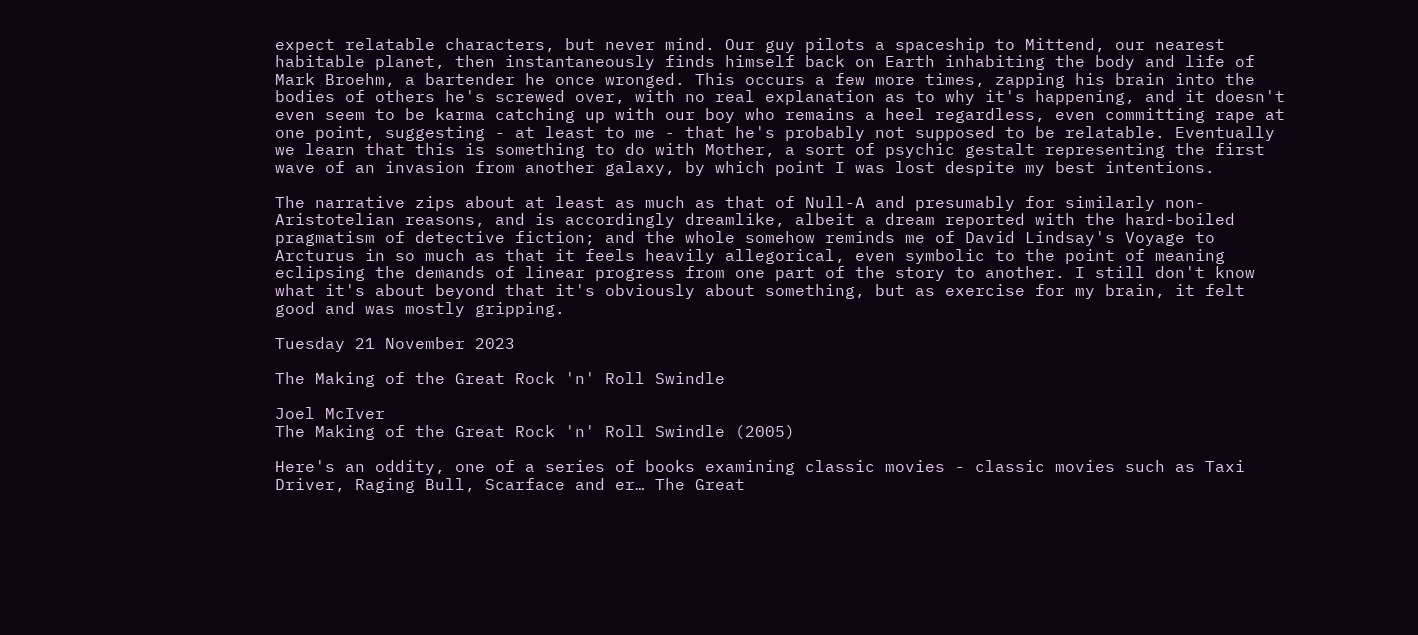expect relatable characters, but never mind. Our guy pilots a spaceship to Mittend, our nearest habitable planet, then instantaneously finds himself back on Earth inhabiting the body and life of Mark Broehm, a bartender he once wronged. This occurs a few more times, zapping his brain into the bodies of others he's screwed over, with no real explanation as to why it's happening, and it doesn't even seem to be karma catching up with our boy who remains a heel regardless, even committing rape at one point, suggesting - at least to me - that he's probably not supposed to be relatable. Eventually we learn that this is something to do with Mother, a sort of psychic gestalt representing the first wave of an invasion from another galaxy, by which point I was lost despite my best intentions.

The narrative zips about at least as much as that of Null-A and presumably for similarly non-Aristotelian reasons, and is accordingly dreamlike, albeit a dream reported with the hard-boiled pragmatism of detective fiction; and the whole somehow reminds me of David Lindsay's Voyage to Arcturus in so much as that it feels heavily allegorical, even symbolic to the point of meaning eclipsing the demands of linear progress from one part of the story to another. I still don't know what it's about beyond that it's obviously about something, but as exercise for my brain, it felt good and was mostly gripping.

Tuesday 21 November 2023

The Making of the Great Rock 'n' Roll Swindle

Joel McIver
The Making of the Great Rock 'n' Roll Swindle (2005)

Here's an oddity, one of a series of books examining classic movies - classic movies such as Taxi Driver, Raging Bull, Scarface and er… The Great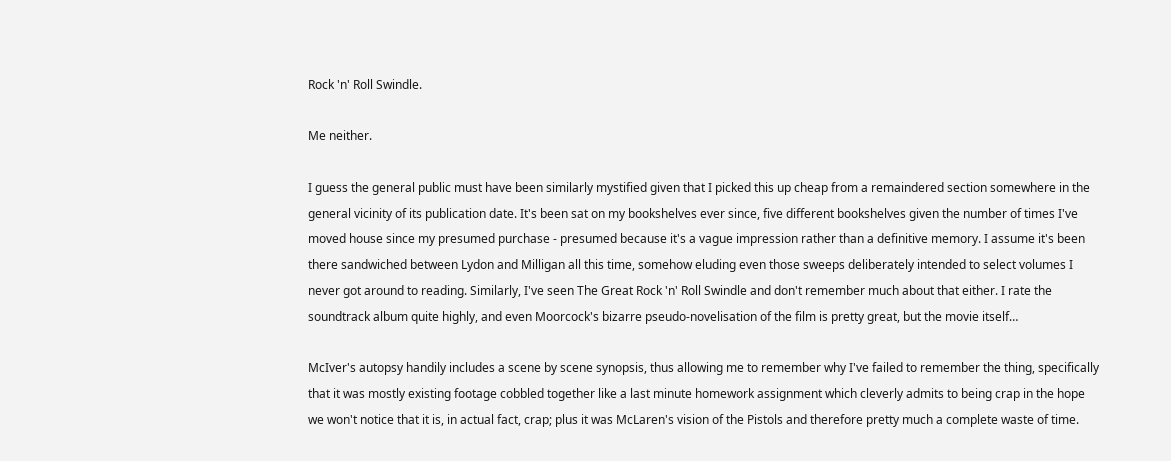Rock 'n' Roll Swindle.

Me neither.

I guess the general public must have been similarly mystified given that I picked this up cheap from a remaindered section somewhere in the general vicinity of its publication date. It's been sat on my bookshelves ever since, five different bookshelves given the number of times I've moved house since my presumed purchase - presumed because it's a vague impression rather than a definitive memory. I assume it's been there sandwiched between Lydon and Milligan all this time, somehow eluding even those sweeps deliberately intended to select volumes I never got around to reading. Similarly, I've seen The Great Rock 'n' Roll Swindle and don't remember much about that either. I rate the soundtrack album quite highly, and even Moorcock's bizarre pseudo-novelisation of the film is pretty great, but the movie itself…

McIver's autopsy handily includes a scene by scene synopsis, thus allowing me to remember why I've failed to remember the thing, specifically that it was mostly existing footage cobbled together like a last minute homework assignment which cleverly admits to being crap in the hope we won't notice that it is, in actual fact, crap; plus it was McLaren's vision of the Pistols and therefore pretty much a complete waste of time.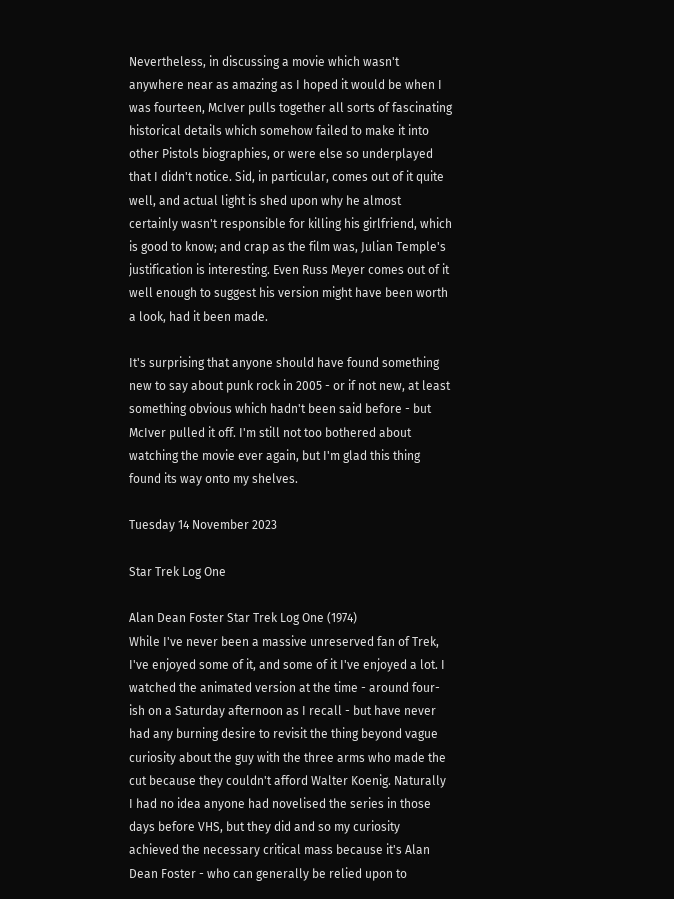Nevertheless, in discussing a movie which wasn't anywhere near as amazing as I hoped it would be when I was fourteen, McIver pulls together all sorts of fascinating historical details which somehow failed to make it into other Pistols biographies, or were else so underplayed that I didn't notice. Sid, in particular, comes out of it quite well, and actual light is shed upon why he almost certainly wasn't responsible for killing his girlfriend, which is good to know; and crap as the film was, Julian Temple's justification is interesting. Even Russ Meyer comes out of it well enough to suggest his version might have been worth a look, had it been made.

It's surprising that anyone should have found something new to say about punk rock in 2005 - or if not new, at least something obvious which hadn't been said before - but McIver pulled it off. I'm still not too bothered about watching the movie ever again, but I'm glad this thing found its way onto my shelves.

Tuesday 14 November 2023

Star Trek Log One

Alan Dean Foster Star Trek Log One (1974)
While I've never been a massive unreserved fan of Trek, I've enjoyed some of it, and some of it I've enjoyed a lot. I watched the animated version at the time - around four-ish on a Saturday afternoon as I recall - but have never had any burning desire to revisit the thing beyond vague curiosity about the guy with the three arms who made the cut because they couldn't afford Walter Koenig. Naturally I had no idea anyone had novelised the series in those days before VHS, but they did and so my curiosity achieved the necessary critical mass because it's Alan Dean Foster - who can generally be relied upon to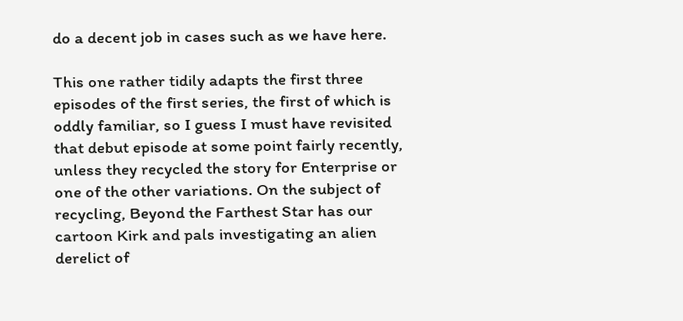do a decent job in cases such as we have here.

This one rather tidily adapts the first three episodes of the first series, the first of which is oddly familiar, so I guess I must have revisited that debut episode at some point fairly recently, unless they recycled the story for Enterprise or one of the other variations. On the subject of recycling, Beyond the Farthest Star has our cartoon Kirk and pals investigating an alien derelict of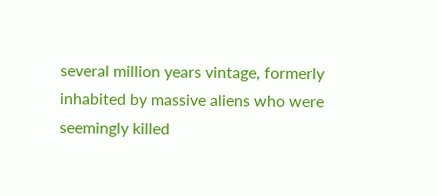several million years vintage, formerly inhabited by massive aliens who were seemingly killed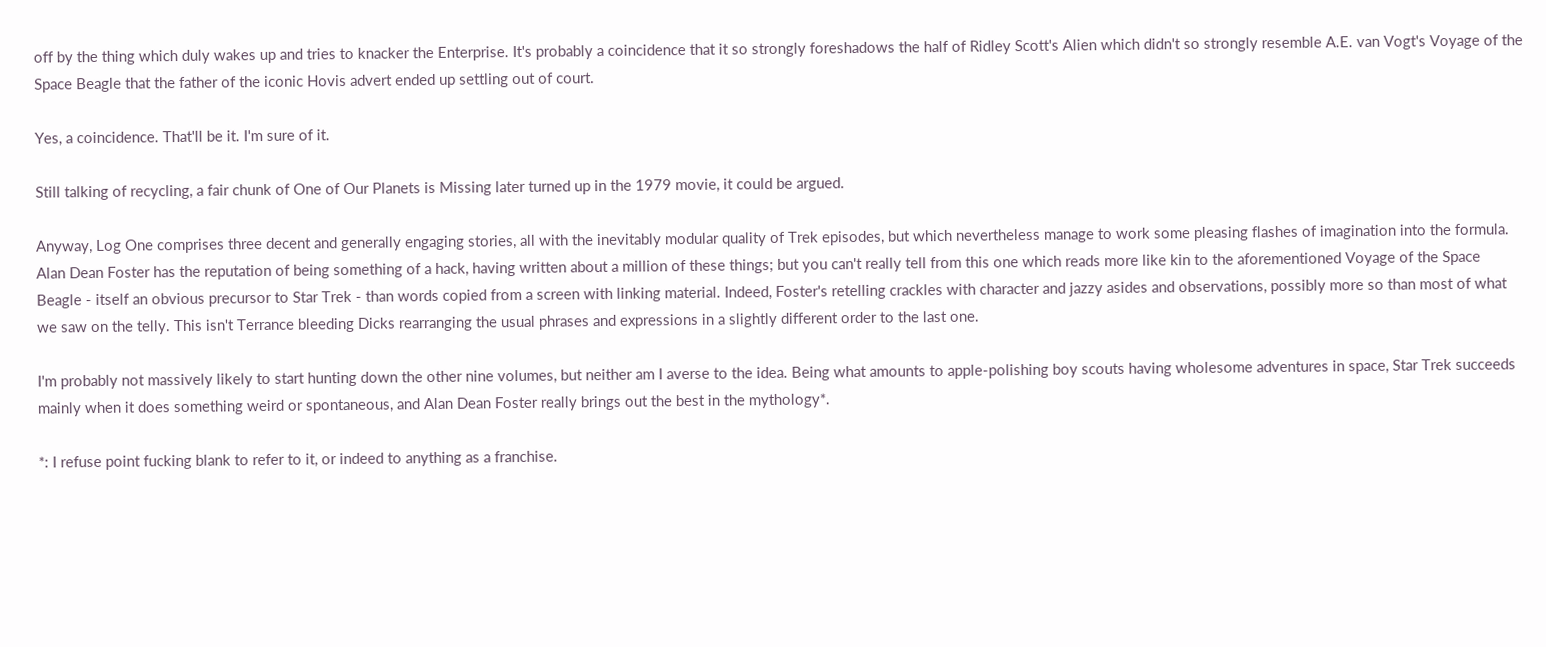off by the thing which duly wakes up and tries to knacker the Enterprise. It's probably a coincidence that it so strongly foreshadows the half of Ridley Scott's Alien which didn't so strongly resemble A.E. van Vogt's Voyage of the Space Beagle that the father of the iconic Hovis advert ended up settling out of court.

Yes, a coincidence. That'll be it. I'm sure of it.

Still talking of recycling, a fair chunk of One of Our Planets is Missing later turned up in the 1979 movie, it could be argued.

Anyway, Log One comprises three decent and generally engaging stories, all with the inevitably modular quality of Trek episodes, but which nevertheless manage to work some pleasing flashes of imagination into the formula. Alan Dean Foster has the reputation of being something of a hack, having written about a million of these things; but you can't really tell from this one which reads more like kin to the aforementioned Voyage of the Space Beagle - itself an obvious precursor to Star Trek - than words copied from a screen with linking material. Indeed, Foster's retelling crackles with character and jazzy asides and observations, possibly more so than most of what we saw on the telly. This isn't Terrance bleeding Dicks rearranging the usual phrases and expressions in a slightly different order to the last one.

I'm probably not massively likely to start hunting down the other nine volumes, but neither am I averse to the idea. Being what amounts to apple-polishing boy scouts having wholesome adventures in space, Star Trek succeeds mainly when it does something weird or spontaneous, and Alan Dean Foster really brings out the best in the mythology*.

*: I refuse point fucking blank to refer to it, or indeed to anything as a franchise.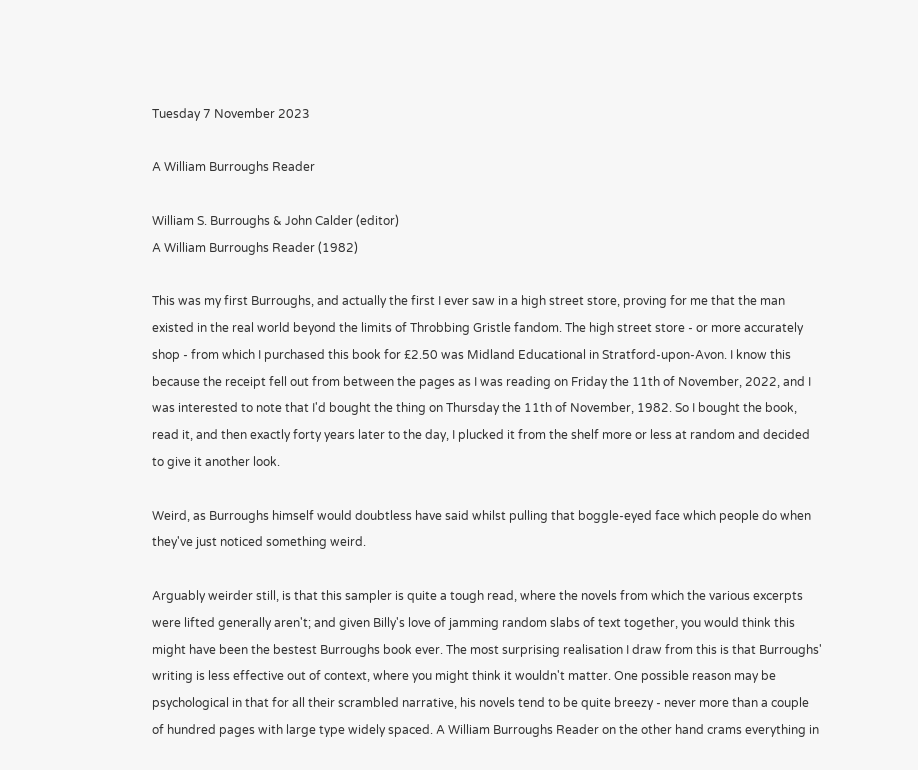Tuesday 7 November 2023

A William Burroughs Reader

William S. Burroughs & John Calder (editor)
A William Burroughs Reader (1982)

This was my first Burroughs, and actually the first I ever saw in a high street store, proving for me that the man existed in the real world beyond the limits of Throbbing Gristle fandom. The high street store - or more accurately shop - from which I purchased this book for £2.50 was Midland Educational in Stratford-upon-Avon. I know this because the receipt fell out from between the pages as I was reading on Friday the 11th of November, 2022, and I was interested to note that I'd bought the thing on Thursday the 11th of November, 1982. So I bought the book, read it, and then exactly forty years later to the day, I plucked it from the shelf more or less at random and decided to give it another look.

Weird, as Burroughs himself would doubtless have said whilst pulling that boggle-eyed face which people do when they've just noticed something weird.

Arguably weirder still, is that this sampler is quite a tough read, where the novels from which the various excerpts were lifted generally aren't; and given Billy's love of jamming random slabs of text together, you would think this might have been the bestest Burroughs book ever. The most surprising realisation I draw from this is that Burroughs' writing is less effective out of context, where you might think it wouldn't matter. One possible reason may be psychological in that for all their scrambled narrative, his novels tend to be quite breezy - never more than a couple of hundred pages with large type widely spaced. A William Burroughs Reader on the other hand crams everything in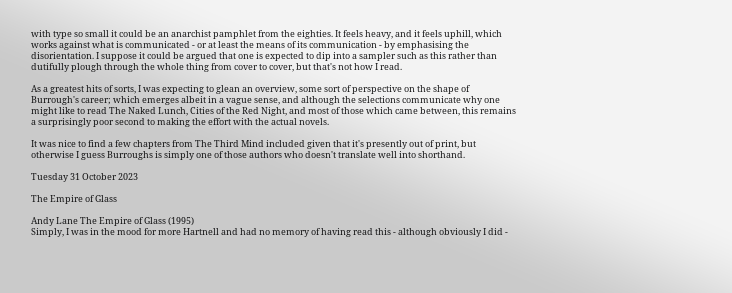with type so small it could be an anarchist pamphlet from the eighties. It feels heavy, and it feels uphill, which works against what is communicated - or at least the means of its communication - by emphasising the disorientation. I suppose it could be argued that one is expected to dip into a sampler such as this rather than dutifully plough through the whole thing from cover to cover, but that's not how I read.

As a greatest hits of sorts, I was expecting to glean an overview, some sort of perspective on the shape of Burrough's career; which emerges albeit in a vague sense, and although the selections communicate why one might like to read The Naked Lunch, Cities of the Red Night, and most of those which came between, this remains a surprisingly poor second to making the effort with the actual novels.

It was nice to find a few chapters from The Third Mind included given that it's presently out of print, but otherwise I guess Burroughs is simply one of those authors who doesn't translate well into shorthand.

Tuesday 31 October 2023

The Empire of Glass

Andy Lane The Empire of Glass (1995)
Simply, I was in the mood for more Hartnell and had no memory of having read this - although obviously I did -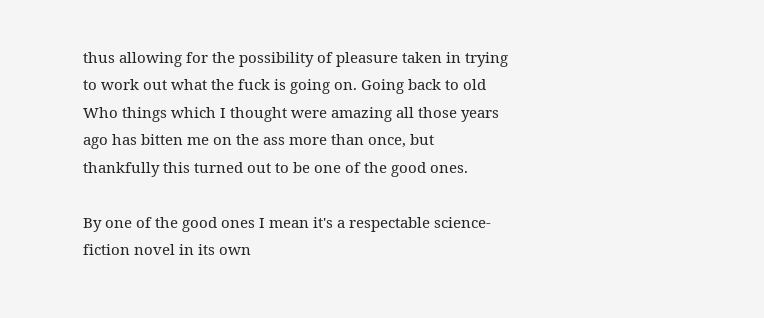thus allowing for the possibility of pleasure taken in trying to work out what the fuck is going on. Going back to old Who things which I thought were amazing all those years ago has bitten me on the ass more than once, but thankfully this turned out to be one of the good ones.

By one of the good ones I mean it's a respectable science-fiction novel in its own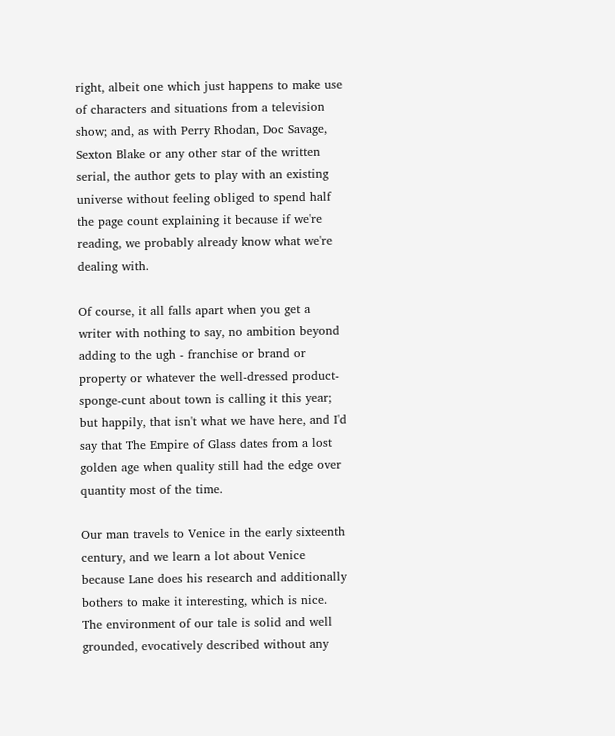right, albeit one which just happens to make use of characters and situations from a television show; and, as with Perry Rhodan, Doc Savage, Sexton Blake or any other star of the written serial, the author gets to play with an existing universe without feeling obliged to spend half the page count explaining it because if we're reading, we probably already know what we're dealing with.

Of course, it all falls apart when you get a writer with nothing to say, no ambition beyond adding to the ugh - franchise or brand or property or whatever the well-dressed product-sponge-cunt about town is calling it this year; but happily, that isn't what we have here, and I'd say that The Empire of Glass dates from a lost golden age when quality still had the edge over quantity most of the time.

Our man travels to Venice in the early sixteenth century, and we learn a lot about Venice because Lane does his research and additionally bothers to make it interesting, which is nice. The environment of our tale is solid and well grounded, evocatively described without any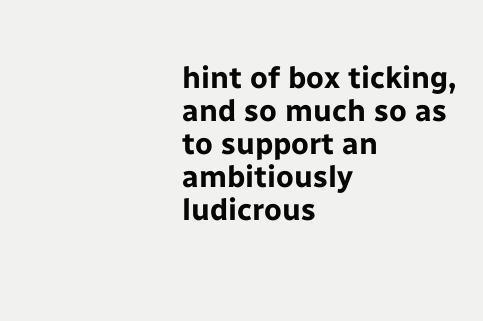hint of box ticking, and so much so as to support an ambitiously ludicrous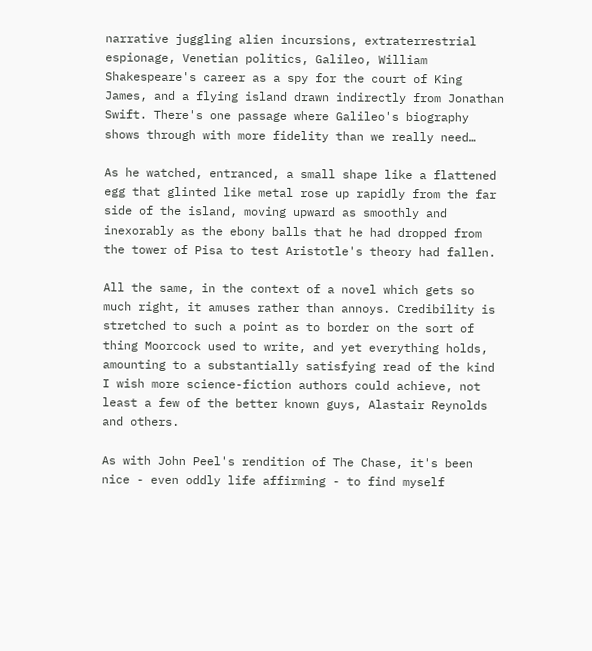narrative juggling alien incursions, extraterrestrial espionage, Venetian politics, Galileo, William Shakespeare's career as a spy for the court of King James, and a flying island drawn indirectly from Jonathan Swift. There's one passage where Galileo's biography shows through with more fidelity than we really need…

As he watched, entranced, a small shape like a flattened egg that glinted like metal rose up rapidly from the far side of the island, moving upward as smoothly and inexorably as the ebony balls that he had dropped from the tower of Pisa to test Aristotle's theory had fallen.

All the same, in the context of a novel which gets so much right, it amuses rather than annoys. Credibility is stretched to such a point as to border on the sort of thing Moorcock used to write, and yet everything holds, amounting to a substantially satisfying read of the kind I wish more science-fiction authors could achieve, not least a few of the better known guys, Alastair Reynolds and others.

As with John Peel's rendition of The Chase, it's been nice - even oddly life affirming - to find myself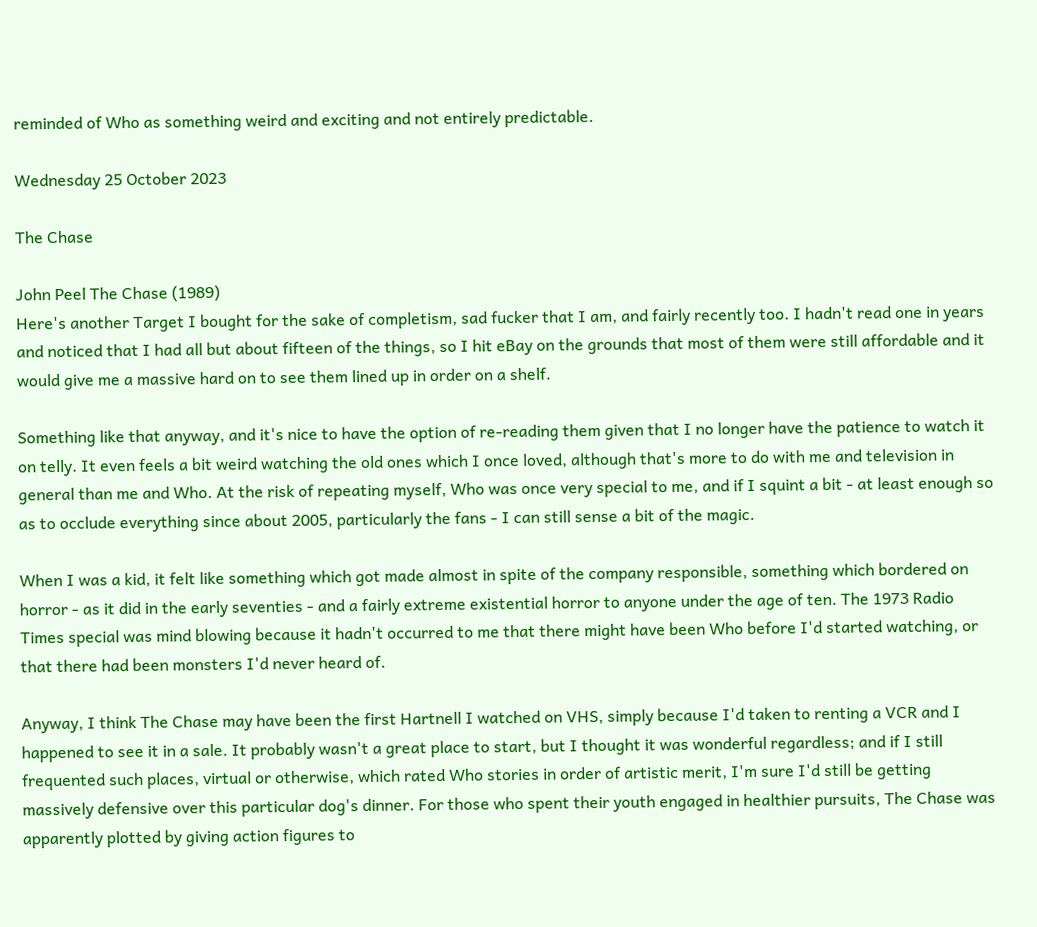reminded of Who as something weird and exciting and not entirely predictable.

Wednesday 25 October 2023

The Chase

John Peel The Chase (1989)
Here's another Target I bought for the sake of completism, sad fucker that I am, and fairly recently too. I hadn't read one in years and noticed that I had all but about fifteen of the things, so I hit eBay on the grounds that most of them were still affordable and it would give me a massive hard on to see them lined up in order on a shelf.

Something like that anyway, and it's nice to have the option of re-reading them given that I no longer have the patience to watch it on telly. It even feels a bit weird watching the old ones which I once loved, although that's more to do with me and television in general than me and Who. At the risk of repeating myself, Who was once very special to me, and if I squint a bit - at least enough so as to occlude everything since about 2005, particularly the fans - I can still sense a bit of the magic.

When I was a kid, it felt like something which got made almost in spite of the company responsible, something which bordered on horror - as it did in the early seventies - and a fairly extreme existential horror to anyone under the age of ten. The 1973 Radio Times special was mind blowing because it hadn't occurred to me that there might have been Who before I'd started watching, or that there had been monsters I'd never heard of.

Anyway, I think The Chase may have been the first Hartnell I watched on VHS, simply because I'd taken to renting a VCR and I happened to see it in a sale. It probably wasn't a great place to start, but I thought it was wonderful regardless; and if I still frequented such places, virtual or otherwise, which rated Who stories in order of artistic merit, I'm sure I'd still be getting massively defensive over this particular dog's dinner. For those who spent their youth engaged in healthier pursuits, The Chase was apparently plotted by giving action figures to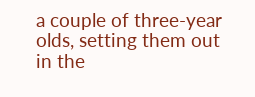a couple of three-year olds, setting them out in the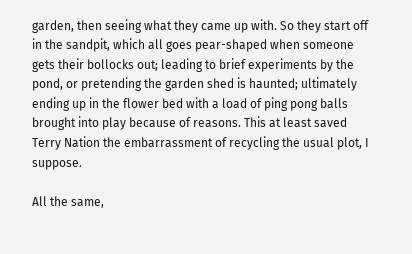garden, then seeing what they came up with. So they start off in the sandpit, which all goes pear-shaped when someone gets their bollocks out; leading to brief experiments by the pond, or pretending the garden shed is haunted; ultimately ending up in the flower bed with a load of ping pong balls brought into play because of reasons. This at least saved Terry Nation the embarrassment of recycling the usual plot, I suppose.

All the same,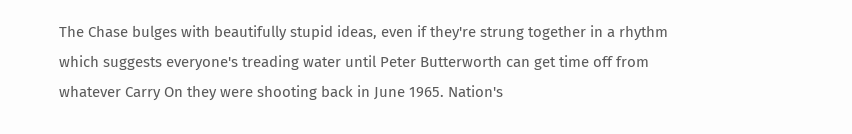The Chase bulges with beautifully stupid ideas, even if they're strung together in a rhythm which suggests everyone's treading water until Peter Butterworth can get time off from whatever Carry On they were shooting back in June 1965. Nation's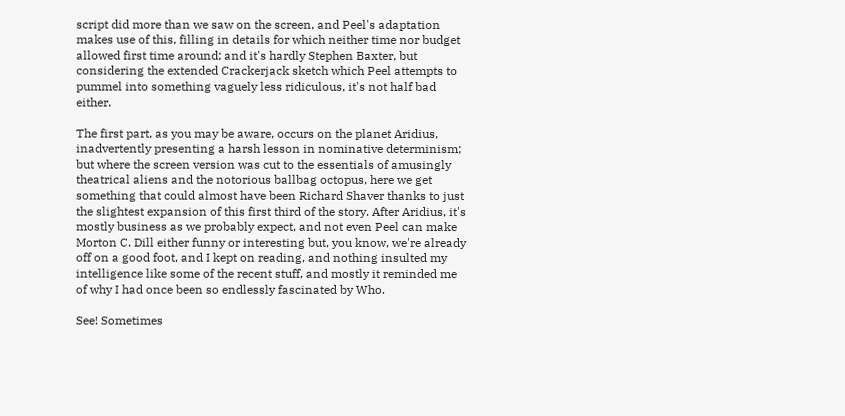script did more than we saw on the screen, and Peel's adaptation makes use of this, filling in details for which neither time nor budget allowed first time around; and it's hardly Stephen Baxter, but considering the extended Crackerjack sketch which Peel attempts to pummel into something vaguely less ridiculous, it's not half bad either.

The first part, as you may be aware, occurs on the planet Aridius, inadvertently presenting a harsh lesson in nominative determinism; but where the screen version was cut to the essentials of amusingly theatrical aliens and the notorious ballbag octopus, here we get something that could almost have been Richard Shaver thanks to just the slightest expansion of this first third of the story. After Aridius, it's mostly business as we probably expect, and not even Peel can make Morton C. Dill either funny or interesting but, you know, we're already off on a good foot, and I kept on reading, and nothing insulted my intelligence like some of the recent stuff, and mostly it reminded me of why I had once been so endlessly fascinated by Who.

See! Sometimes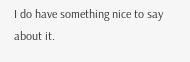I do have something nice to say about it.